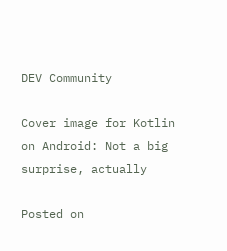DEV Community

Cover image for Kotlin on Android: Not a big surprise, actually

Posted on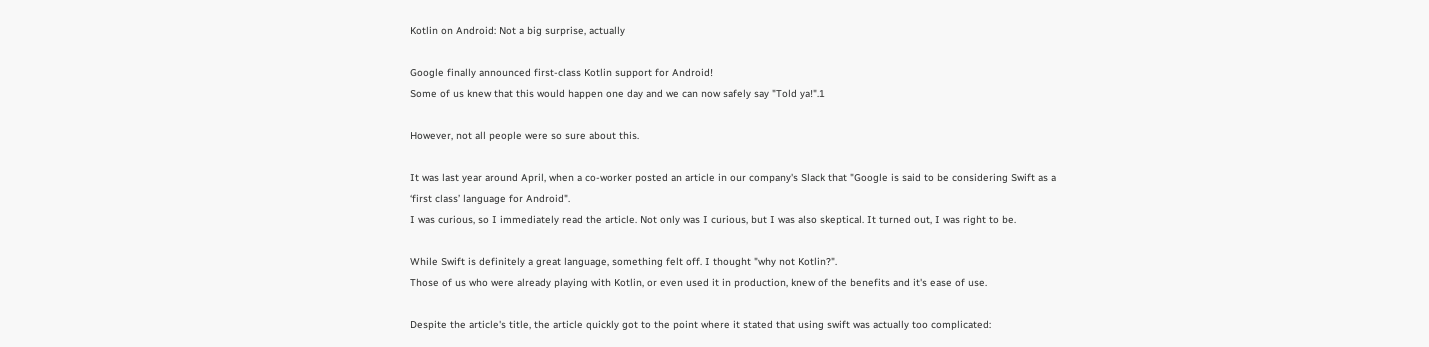Kotlin on Android: Not a big surprise, actually

Google finally announced first-class Kotlin support for Android!
Some of us knew that this would happen one day and we can now safely say "Told ya!".1

However, not all people were so sure about this.

It was last year around April, when a co-worker posted an article in our company's Slack that "Google is said to be considering Swift as a ‘first class’ language for Android".
I was curious, so I immediately read the article. Not only was I curious, but I was also skeptical. It turned out, I was right to be.

While Swift is definitely a great language, something felt off. I thought "why not Kotlin?".
Those of us who were already playing with Kotlin, or even used it in production, knew of the benefits and it's ease of use.

Despite the article's title, the article quickly got to the point where it stated that using swift was actually too complicated: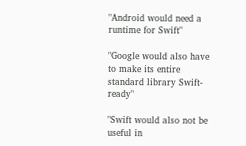"Android would need a runtime for Swift"

"Google would also have to make its entire standard library Swift-ready"

"Swift would also not be useful in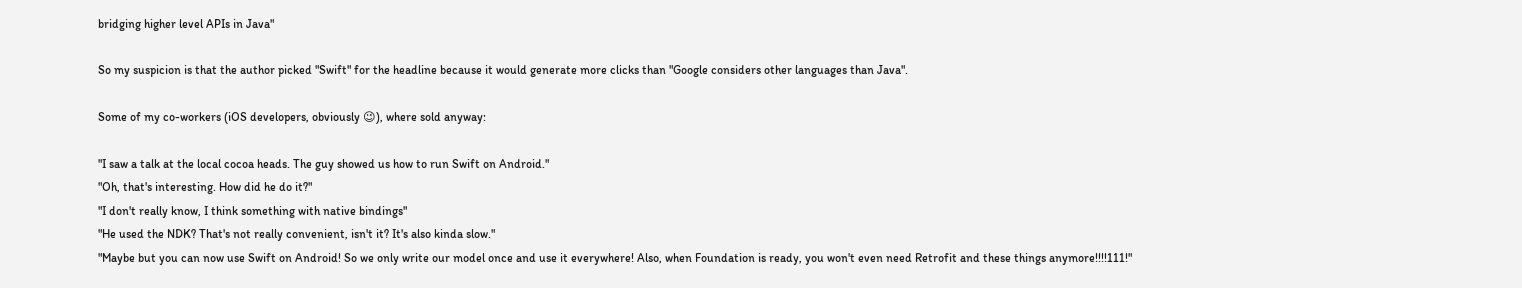bridging higher level APIs in Java"

So my suspicion is that the author picked "Swift" for the headline because it would generate more clicks than "Google considers other languages than Java".

Some of my co-workers (iOS developers, obviously 😉), where sold anyway:

"I saw a talk at the local cocoa heads. The guy showed us how to run Swift on Android."
"Oh, that's interesting. How did he do it?"
"I don't really know, I think something with native bindings"
"He used the NDK? That's not really convenient, isn't it? It's also kinda slow."
"Maybe but you can now use Swift on Android! So we only write our model once and use it everywhere! Also, when Foundation is ready, you won't even need Retrofit and these things anymore!!!!111!"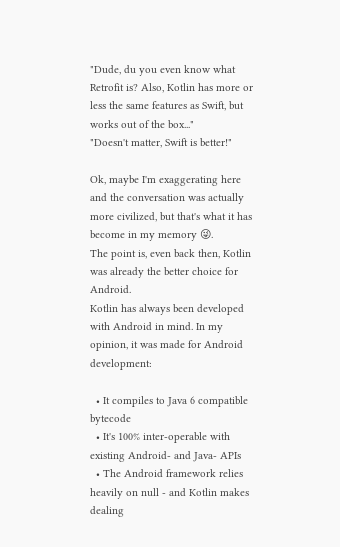"Dude, du you even know what Retrofit is? Also, Kotlin has more or less the same features as Swift, but works out of the box..."
"Doesn't matter, Swift is better!"

Ok, maybe I'm exaggerating here and the conversation was actually more civilized, but that's what it has become in my memory 😜.
The point is, even back then, Kotlin was already the better choice for Android.
Kotlin has always been developed with Android in mind. In my opinion, it was made for Android development:

  • It compiles to Java 6 compatible bytecode
  • It's 100% inter-operable with existing Android- and Java- APIs
  • The Android framework relies heavily on null - and Kotlin makes dealing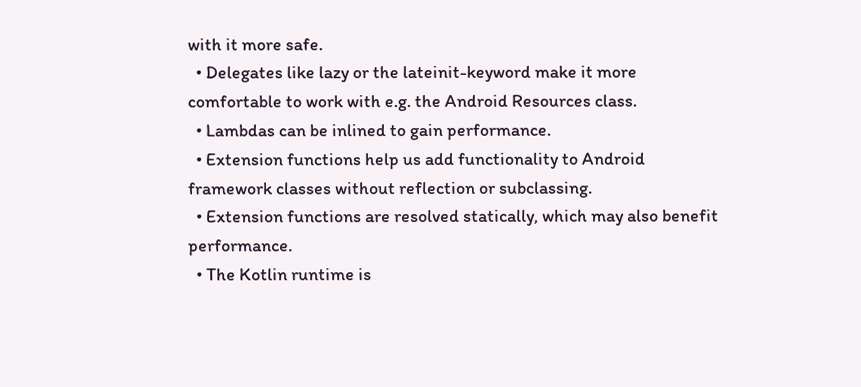with it more safe.
  • Delegates like lazy or the lateinit-keyword make it more comfortable to work with e.g. the Android Resources class.
  • Lambdas can be inlined to gain performance.
  • Extension functions help us add functionality to Android framework classes without reflection or subclassing.
  • Extension functions are resolved statically, which may also benefit performance.
  • The Kotlin runtime is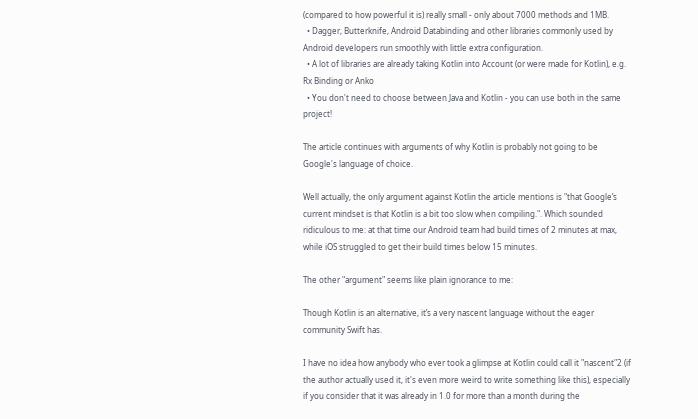(compared to how powerful it is) really small - only about 7000 methods and 1MB.
  • Dagger, Butterknife, Android Databinding and other libraries commonly used by Android developers run smoothly with little extra configuration.
  • A lot of libraries are already taking Kotlin into Account (or were made for Kotlin), e.g. Rx Binding or Anko
  • You don't need to choose between Java and Kotlin - you can use both in the same project!

The article continues with arguments of why Kotlin is probably not going to be Google's language of choice.

Well actually, the only argument against Kotlin the article mentions is "that Google’s current mindset is that Kotlin is a bit too slow when compiling.". Which sounded ridiculous to me: at that time our Android team had build times of 2 minutes at max, while iOS struggled to get their build times below 15 minutes.

The other "argument" seems like plain ignorance to me:

Though Kotlin is an alternative, it’s a very nascent language without the eager community Swift has.

I have no idea how anybody who ever took a glimpse at Kotlin could call it "nascent"2 (if the author actually used it, it's even more weird to write something like this), especially if you consider that it was already in 1.0 for more than a month during the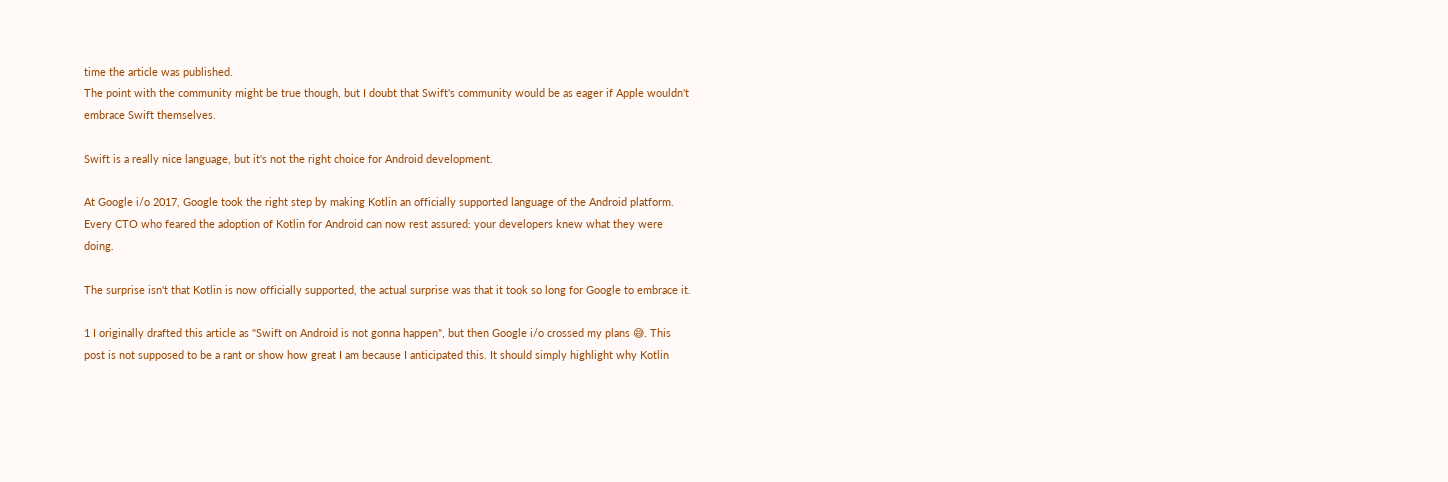time the article was published.
The point with the community might be true though, but I doubt that Swift's community would be as eager if Apple wouldn't embrace Swift themselves.

Swift is a really nice language, but it's not the right choice for Android development.

At Google i/o 2017, Google took the right step by making Kotlin an officially supported language of the Android platform.
Every CTO who feared the adoption of Kotlin for Android can now rest assured: your developers knew what they were doing.

The surprise isn't that Kotlin is now officially supported, the actual surprise was that it took so long for Google to embrace it.

1 I originally drafted this article as "Swift on Android is not gonna happen", but then Google i/o crossed my plans 😅. This post is not supposed to be a rant or show how great I am because I anticipated this. It should simply highlight why Kotlin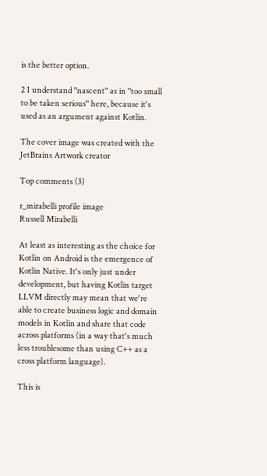is the better option.

2 I understand "nascent" as in "too small to be taken serious" here, because it's used as an argument against Kotlin.

The cover image was created with the JetBrains Artwork creator

Top comments (3)

r_mirabelli profile image
Russell Mirabelli

At least as interesting as the choice for Kotlin on Android is the emergence of Kotlin Native. It's only just under development, but having Kotlin target LLVM directly may mean that we're able to create business logic and domain models in Kotlin and share that code across platforms (in a way that's much less troublesome than using C++ as a cross platform language).

This is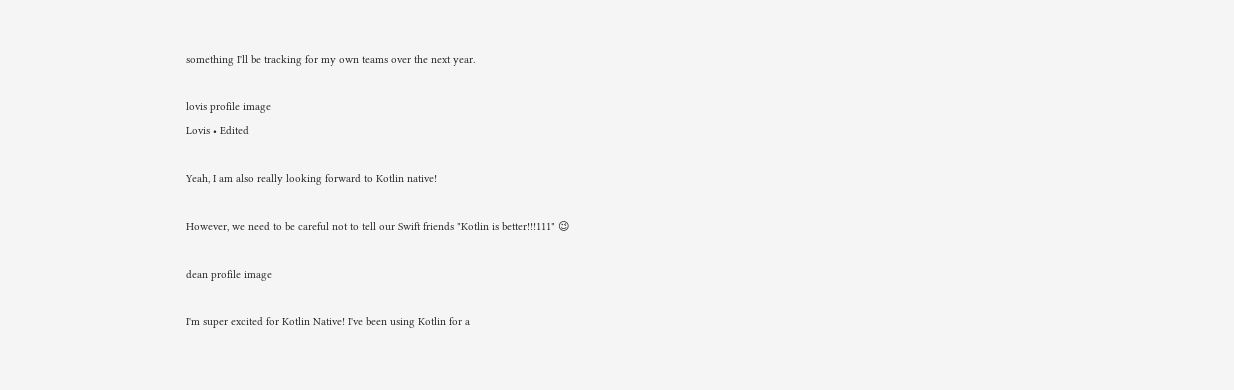something I'll be tracking for my own teams over the next year.

lovis profile image
Lovis • Edited

Yeah, I am also really looking forward to Kotlin native!

However, we need to be careful not to tell our Swift friends "Kotlin is better!!!111" 😉

dean profile image

I'm super excited for Kotlin Native! I've been using Kotlin for a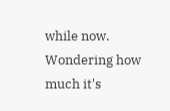while now. Wondering how much it's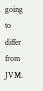going to differ from JVM.